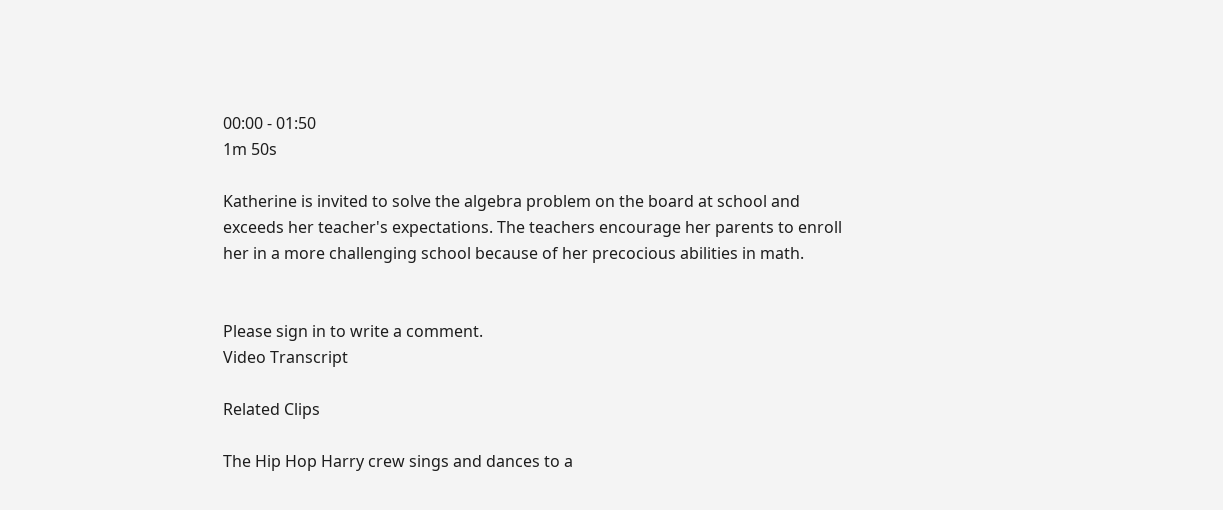00:00 - 01:50
1m 50s

Katherine is invited to solve the algebra problem on the board at school and exceeds her teacher's expectations. The teachers encourage her parents to enroll her in a more challenging school because of her precocious abilities in math.


Please sign in to write a comment.
Video Transcript

Related Clips

The Hip Hop Harry crew sings and dances to a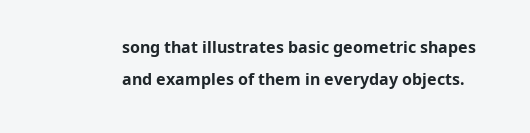song that illustrates basic geometric shapes and examples of them in everyday objects.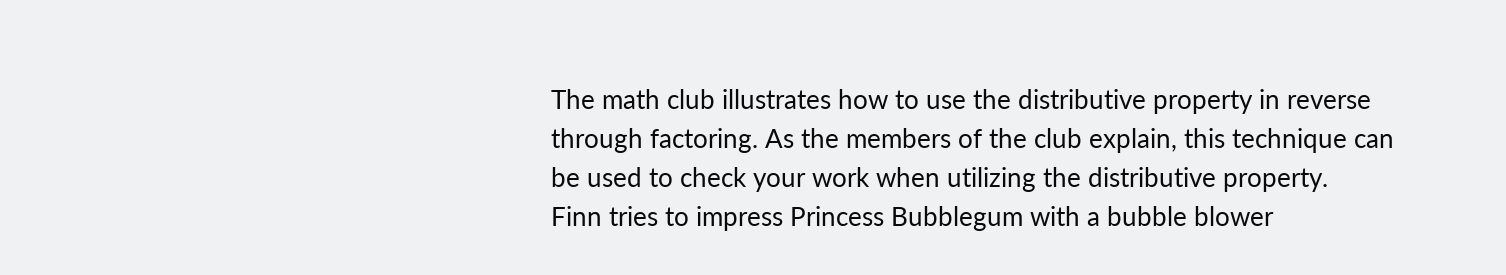The math club illustrates how to use the distributive property in reverse through factoring. As the members of the club explain, this technique can be used to check your work when utilizing the distributive property.
Finn tries to impress Princess Bubblegum with a bubble blower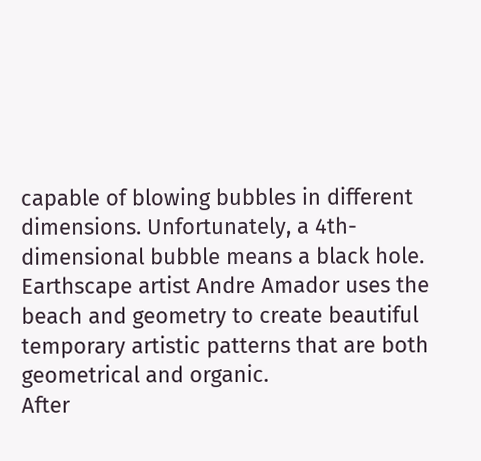capable of blowing bubbles in different dimensions. Unfortunately, a 4th-dimensional bubble means a black hole.
Earthscape artist Andre Amador uses the beach and geometry to create beautiful temporary artistic patterns that are both geometrical and organic.
After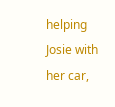helping Josie with her car,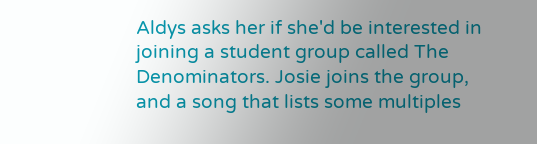Aldys asks her if she'd be interested in joining a student group called The Denominators. Josie joins the group, and a song that lists some multiples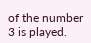of the number 3 is played.